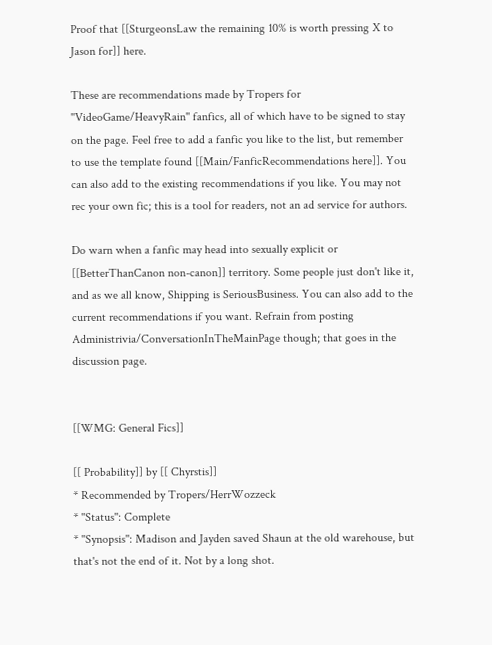Proof that [[SturgeonsLaw the remaining 10% is worth pressing X to Jason for]] here.

These are recommendations made by Tropers for ''VideoGame/HeavyRain'' fanfics, all of which have to be signed to stay on the page. Feel free to add a fanfic you like to the list, but remember to use the template found [[Main/FanficRecommendations here]]. You can also add to the existing recommendations if you like. You may not rec your own fic; this is a tool for readers, not an ad service for authors.

Do warn when a fanfic may head into sexually explicit or [[BetterThanCanon non-canon]] territory. Some people just don't like it, and as we all know, Shipping is SeriousBusiness. You can also add to the current recommendations if you want. Refrain from posting Administrivia/ConversationInTheMainPage though; that goes in the discussion page.


[[WMG: General Fics]]

[[ Probability]] by [[ Chyrstis]]
* Recommended by Tropers/HerrWozzeck
* ''Status'': Complete
* ''Synopsis'': Madison and Jayden saved Shaun at the old warehouse, but that's not the end of it. Not by a long shot.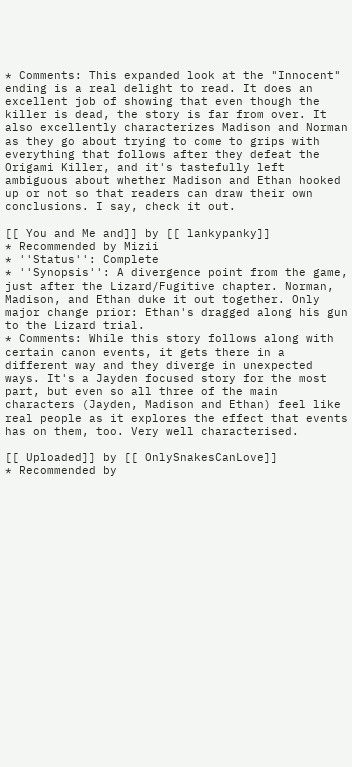* Comments: This expanded look at the "Innocent" ending is a real delight to read. It does an excellent job of showing that even though the killer is dead, the story is far from over. It also excellently characterizes Madison and Norman as they go about trying to come to grips with everything that follows after they defeat the Origami Killer, and it's tastefully left ambiguous about whether Madison and Ethan hooked up or not so that readers can draw their own conclusions. I say, check it out.

[[ You and Me and]] by [[ lankypanky]]
* Recommended by Mizii
* ''Status'': Complete
* ''Synopsis'': A divergence point from the game, just after the Lizard/Fugitive chapter. Norman, Madison, and Ethan duke it out together. Only major change prior: Ethan's dragged along his gun to the Lizard trial.
* Comments: While this story follows along with certain canon events, it gets there in a different way and they diverge in unexpected ways. It's a Jayden focused story for the most part, but even so all three of the main characters (Jayden, Madison and Ethan) feel like real people as it explores the effect that events has on them, too. Very well characterised.

[[ Uploaded]] by [[ OnlySnakesCanLove]]
* Recommended by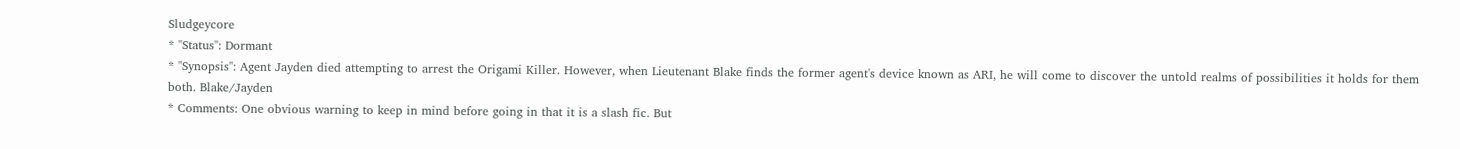Sludgeycore
* ''Status'': Dormant
* ''Synopsis'': Agent Jayden died attempting to arrest the Origami Killer. However, when Lieutenant Blake finds the former agent's device known as ARI, he will come to discover the untold realms of possibilities it holds for them both. Blake/Jayden
* Comments: One obvious warning to keep in mind before going in that it is a slash fic. But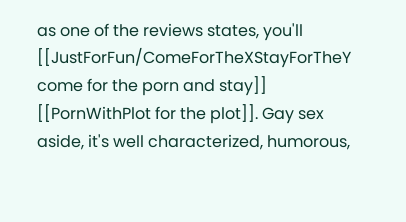as one of the reviews states, you'll [[JustForFun/ComeForTheXStayForTheY come for the porn and stay]] [[PornWithPlot for the plot]]. Gay sex aside, it's well characterized, humorous,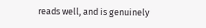reads well, and is genuinely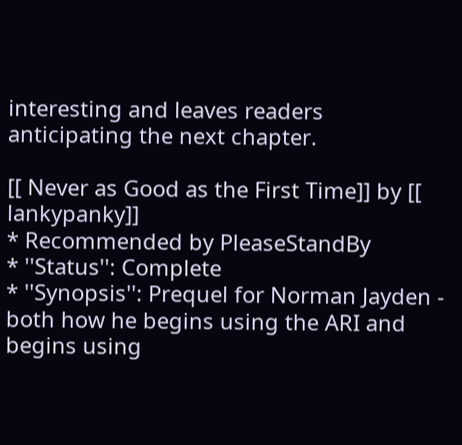interesting and leaves readers anticipating the next chapter.

[[ Never as Good as the First Time]] by [[ lankypanky]]
* Recommended by PleaseStandBy
* ''Status'': Complete
* ''Synopsis'': Prequel for Norman Jayden - both how he begins using the ARI and begins using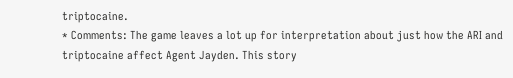triptocaine.
* Comments: The game leaves a lot up for interpretation about just how the ARI and triptocaine affect Agent Jayden. This story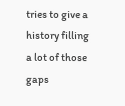tries to give a history filling a lot of those gaps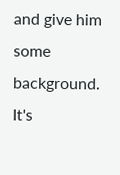and give him some background. It's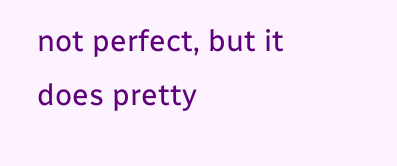not perfect, but it does pretty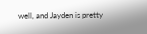well, and Jayden is pretty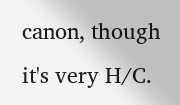canon, though it's very H/C.